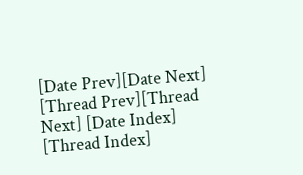[Date Prev][Date Next] [Thread Prev][Thread Next] [Date Index] [Thread Index]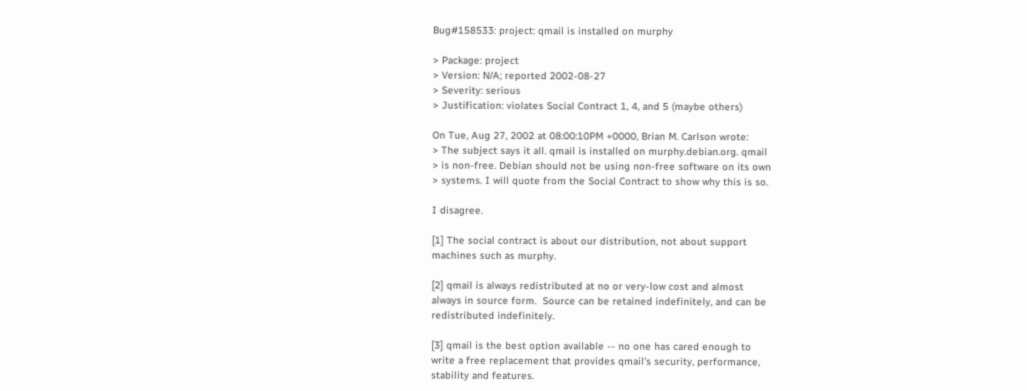Bug#158533: project: qmail is installed on murphy

> Package: project
> Version: N/A; reported 2002-08-27
> Severity: serious
> Justification: violates Social Contract 1, 4, and 5 (maybe others)

On Tue, Aug 27, 2002 at 08:00:10PM +0000, Brian M. Carlson wrote:
> The subject says it all. qmail is installed on murphy.debian.org. qmail
> is non-free. Debian should not be using non-free software on its own
> systems. I will quote from the Social Contract to show why this is so.

I disagree.

[1] The social contract is about our distribution, not about support
machines such as murphy.

[2] qmail is always redistributed at no or very-low cost and almost
always in source form.  Source can be retained indefinitely, and can be
redistributed indefinitely.

[3] qmail is the best option available -- no one has cared enough to
write a free replacement that provides qmail's security, performance,
stability and features.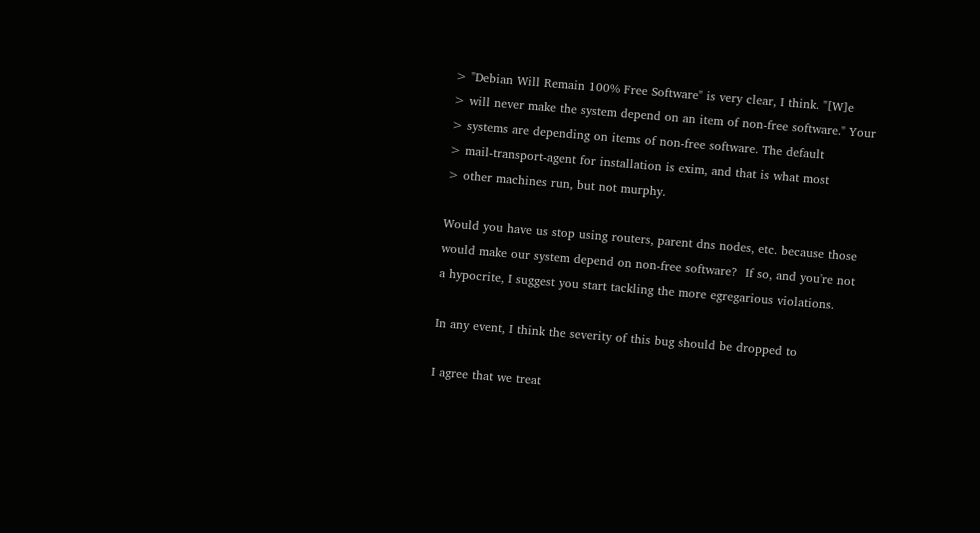> "Debian Will Remain 100% Free Software" is very clear, I think. "[W]e
> will never make the system depend on an item of non-free software." Your
> systems are depending on items of non-free software. The default
> mail-transport-agent for installation is exim, and that is what most
> other machines run, but not murphy.

Would you have us stop using routers, parent dns nodes, etc. because those
would make our system depend on non-free software?  If so, and you're not
a hypocrite, I suggest you start tackling the more egregarious violations.

In any event, I think the severity of this bug should be dropped to

I agree that we treat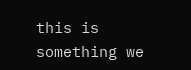this is something we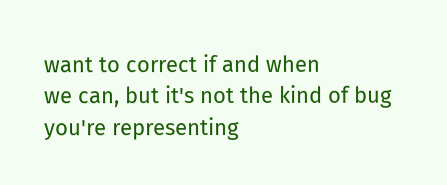want to correct if and when
we can, but it's not the kind of bug you're representing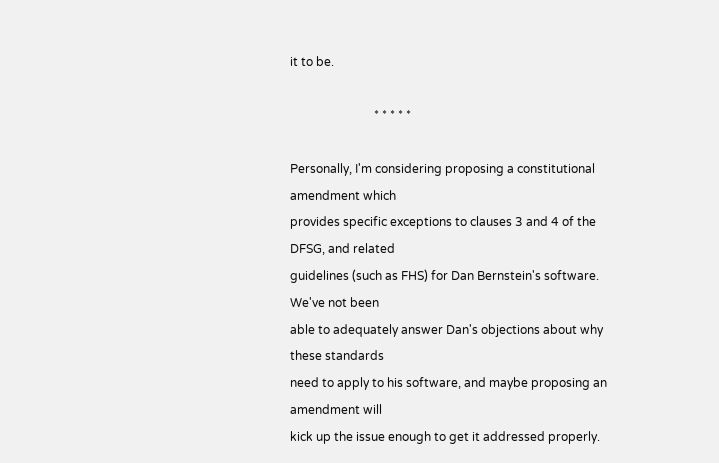it to be.

                            * * * * *

Personally, I'm considering proposing a constitutional amendment which
provides specific exceptions to clauses 3 and 4 of the DFSG, and related
guidelines (such as FHS) for Dan Bernstein's software.  We've not been
able to adequately answer Dan's objections about why these standards
need to apply to his software, and maybe proposing an amendment will
kick up the issue enough to get it addressed properly.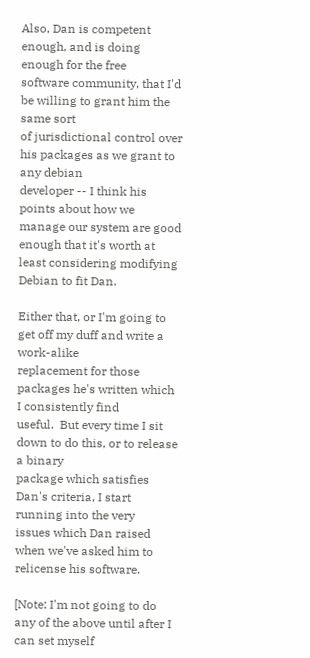Also, Dan is competent enough, and is doing enough for the free
software community, that I'd be willing to grant him the same sort
of jurisdictional control over his packages as we grant to any debian
developer -- I think his points about how we manage our system are good
enough that it's worth at least considering modifying Debian to fit Dan.

Either that, or I'm going to get off my duff and write a work-alike
replacement for those packages he's written which I consistently find
useful.  But every time I sit down to do this, or to release a binary
package which satisfies Dan's criteria, I start running into the very
issues which Dan raised when we've asked him to relicense his software.

[Note: I'm not going to do any of the above until after I can set myself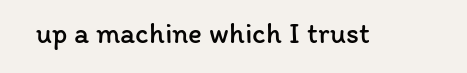up a machine which I trust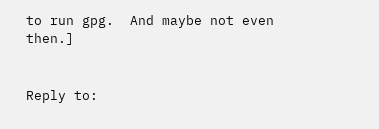to run gpg.  And maybe not even then.]


Reply to: